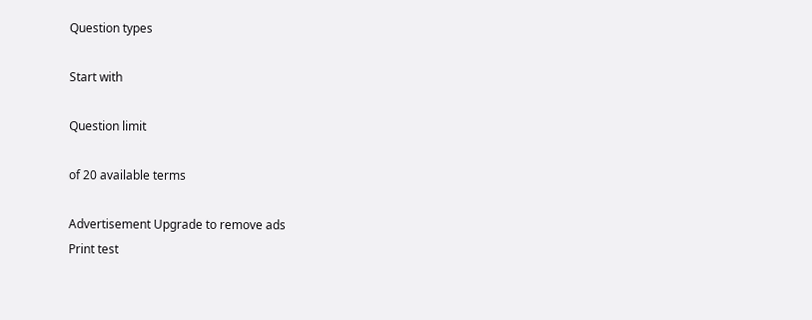Question types

Start with

Question limit

of 20 available terms

Advertisement Upgrade to remove ads
Print test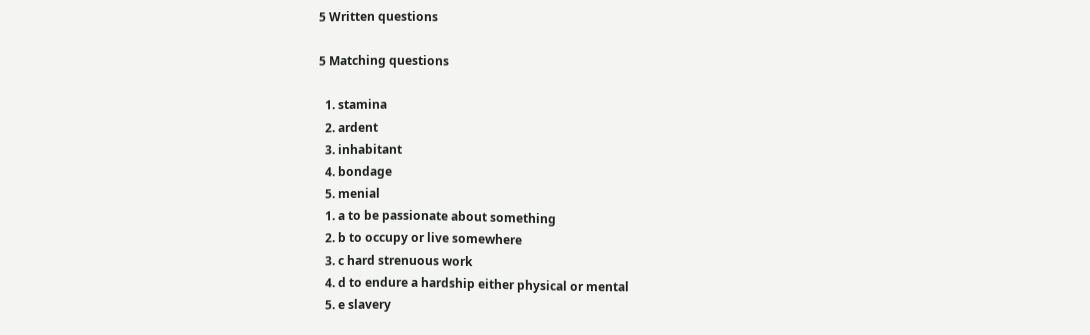5 Written questions

5 Matching questions

  1. stamina
  2. ardent
  3. inhabitant
  4. bondage
  5. menial
  1. a to be passionate about something
  2. b to occupy or live somewhere
  3. c hard strenuous work
  4. d to endure a hardship either physical or mental
  5. e slavery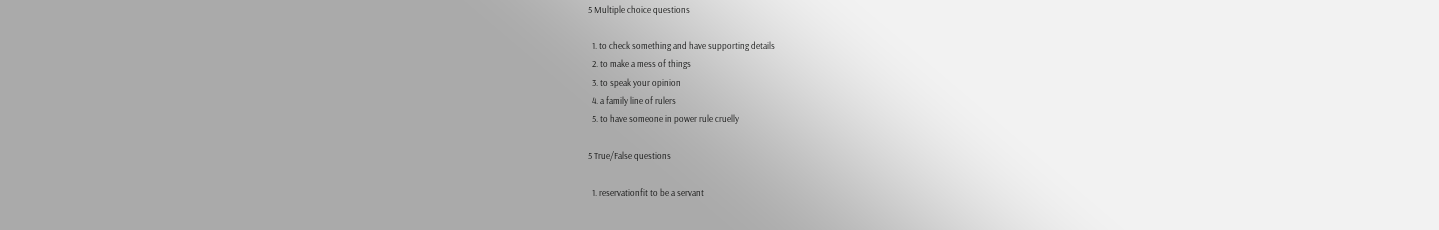5 Multiple choice questions

  1. to check something and have supporting details
  2. to make a mess of things
  3. to speak your opinion
  4. a family line of rulers
  5. to have someone in power rule cruelly

5 True/False questions

  1. reservationfit to be a servant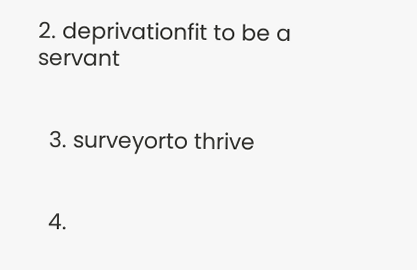2. deprivationfit to be a servant


  3. surveyorto thrive


  4.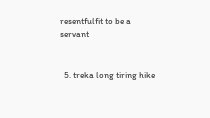resentfulfit to be a servant


  5. treka long tiring hike